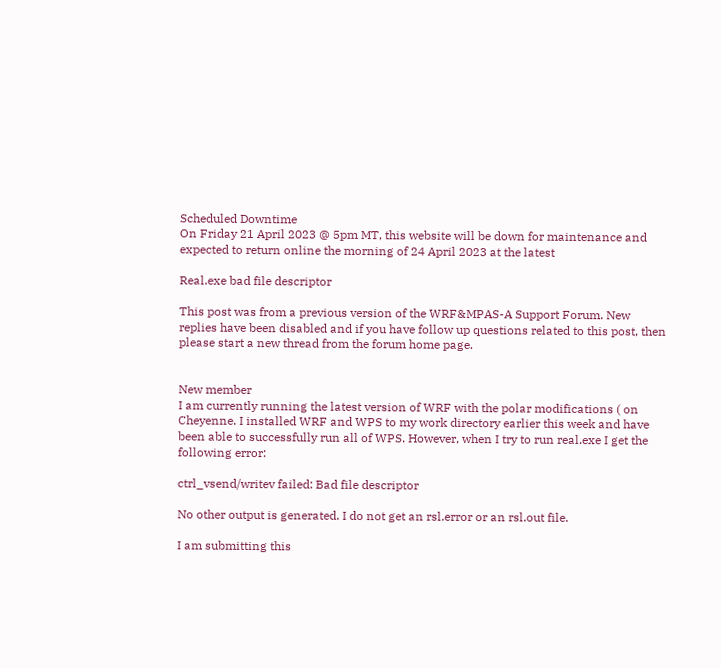Scheduled Downtime
On Friday 21 April 2023 @ 5pm MT, this website will be down for maintenance and expected to return online the morning of 24 April 2023 at the latest

Real.exe bad file descriptor

This post was from a previous version of the WRF&MPAS-A Support Forum. New replies have been disabled and if you have follow up questions related to this post, then please start a new thread from the forum home page.


New member
I am currently running the latest version of WRF with the polar modifications ( on Cheyenne. I installed WRF and WPS to my work directory earlier this week and have been able to successfully run all of WPS. However, when I try to run real.exe I get the following error:

ctrl_vsend/writev failed: Bad file descriptor

No other output is generated. I do not get an rsl.error or an rsl.out file.

I am submitting this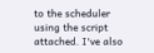to the scheduler using the script attached. I've also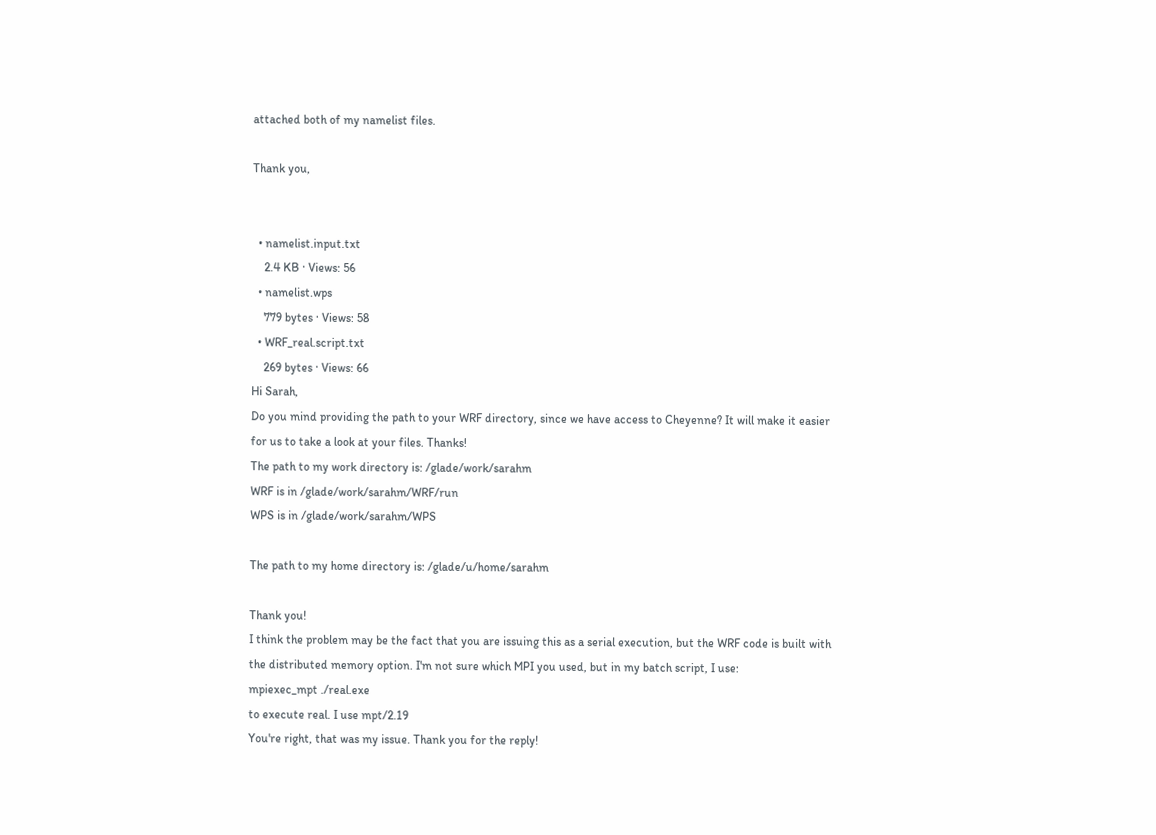attached both of my namelist files.

Thank you,


  • namelist.input.txt
    2.4 KB · Views: 56
  • namelist.wps
    779 bytes · Views: 58
  • WRF_real.script.txt
    269 bytes · Views: 66
Hi Sarah,
Do you mind providing the path to your WRF directory, since we have access to Cheyenne? It will make it easier for us to take a look at your files. Thanks!
The path to my work directory is: /glade/work/sarahm
WRF is in /glade/work/sarahm/WRF/run
WPS is in /glade/work/sarahm/WPS

The path to my home directory is: /glade/u/home/sarahm

Thank you!
I think the problem may be the fact that you are issuing this as a serial execution, but the WRF code is built with the distributed memory option. I'm not sure which MPI you used, but in my batch script, I use:
mpiexec_mpt ./real.exe
to execute real. I use mpt/2.19
You're right, that was my issue. Thank you for the reply!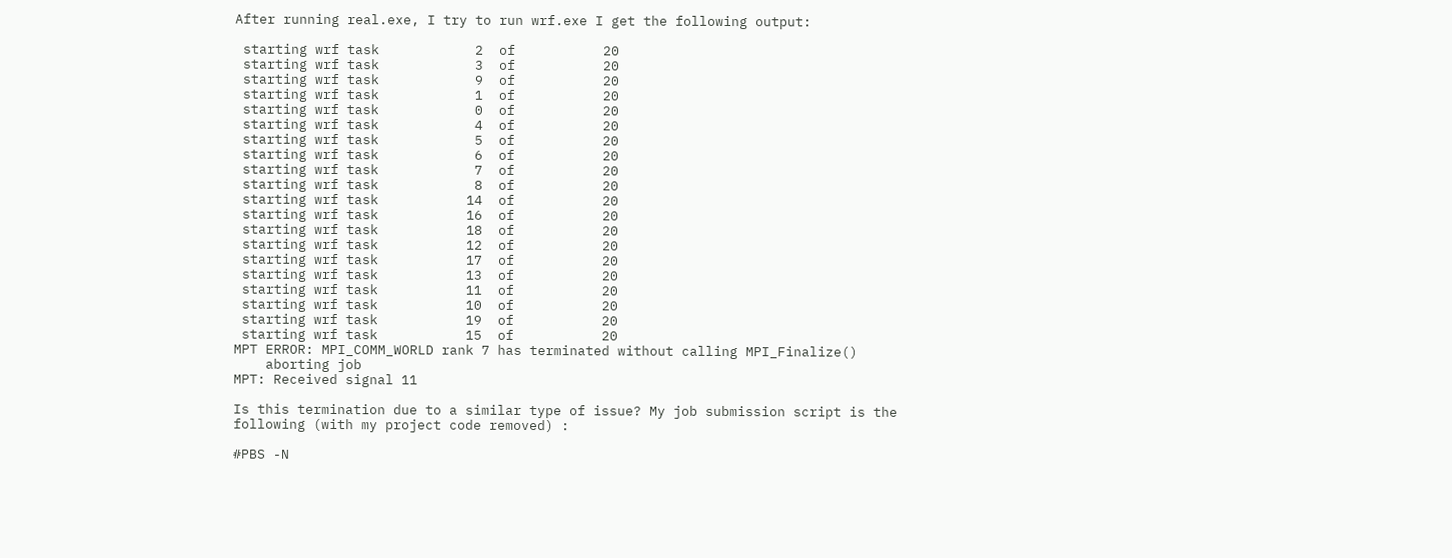After running real.exe, I try to run wrf.exe I get the following output:

 starting wrf task            2  of           20
 starting wrf task            3  of           20
 starting wrf task            9  of           20
 starting wrf task            1  of           20
 starting wrf task            0  of           20
 starting wrf task            4  of           20
 starting wrf task            5  of           20
 starting wrf task            6  of           20
 starting wrf task            7  of           20
 starting wrf task            8  of           20
 starting wrf task           14  of           20
 starting wrf task           16  of           20
 starting wrf task           18  of           20
 starting wrf task           12  of           20
 starting wrf task           17  of           20
 starting wrf task           13  of           20
 starting wrf task           11  of           20
 starting wrf task           10  of           20
 starting wrf task           19  of           20
 starting wrf task           15  of           20
MPT ERROR: MPI_COMM_WORLD rank 7 has terminated without calling MPI_Finalize()
    aborting job
MPT: Received signal 11

Is this termination due to a similar type of issue? My job submission script is the following (with my project code removed) :

#PBS -N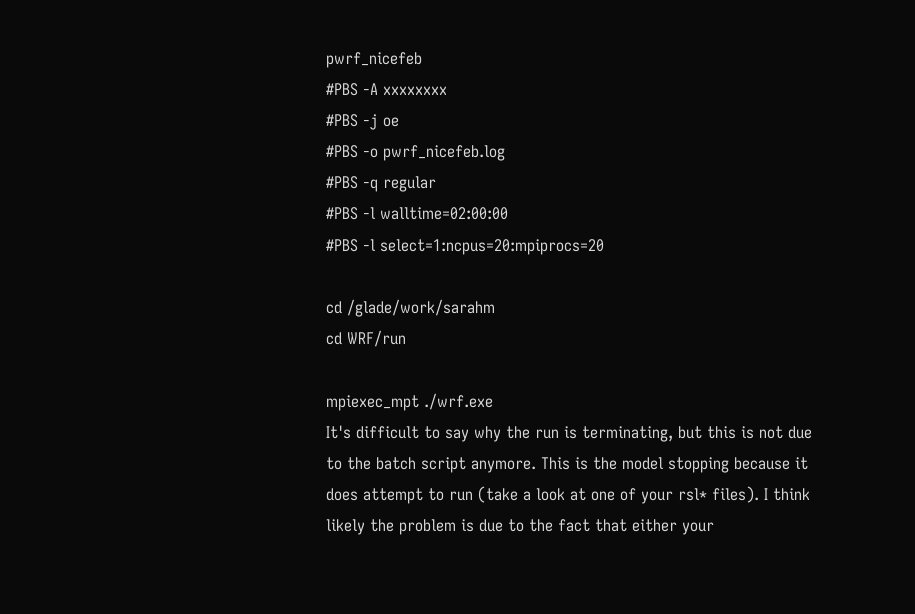pwrf_nicefeb
#PBS -A xxxxxxxx
#PBS -j oe
#PBS -o pwrf_nicefeb.log
#PBS -q regular
#PBS -l walltime=02:00:00
#PBS -l select=1:ncpus=20:mpiprocs=20

cd /glade/work/sarahm
cd WRF/run

mpiexec_mpt ./wrf.exe
It's difficult to say why the run is terminating, but this is not due to the batch script anymore. This is the model stopping because it does attempt to run (take a look at one of your rsl* files). I think likely the problem is due to the fact that either your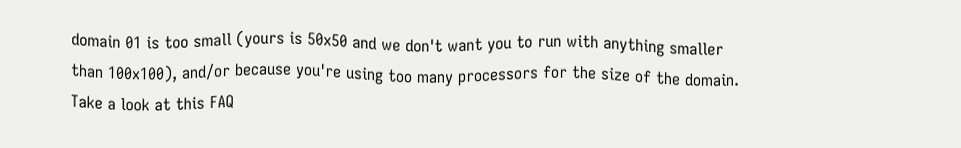domain 01 is too small (yours is 50x50 and we don't want you to run with anything smaller than 100x100), and/or because you're using too many processors for the size of the domain. Take a look at this FAQ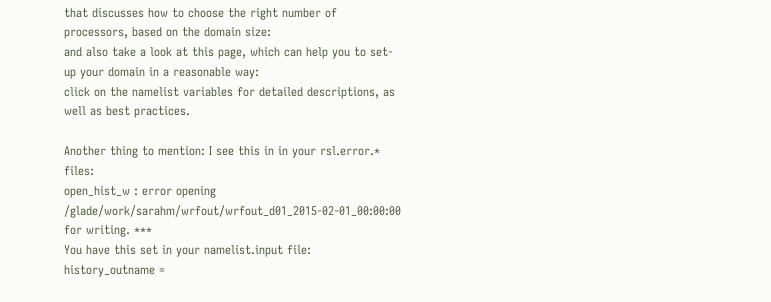that discusses how to choose the right number of processors, based on the domain size:
and also take a look at this page, which can help you to set-up your domain in a reasonable way:
click on the namelist variables for detailed descriptions, as well as best practices.

Another thing to mention: I see this in in your rsl.error.* files:
open_hist_w : error opening /glade/work/sarahm/wrfout/wrfout_d01_2015-02-01_00:00:00 for writing. ***
You have this set in your namelist.input file:
history_outname =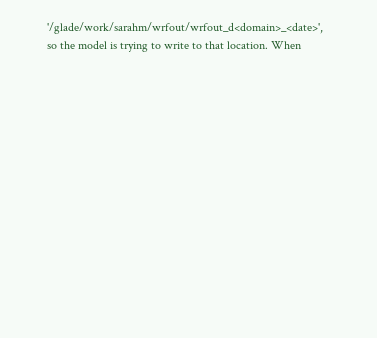'/glade/work/sarahm/wrfout/wrfout_d<domain>_<date>',
so the model is trying to write to that location. When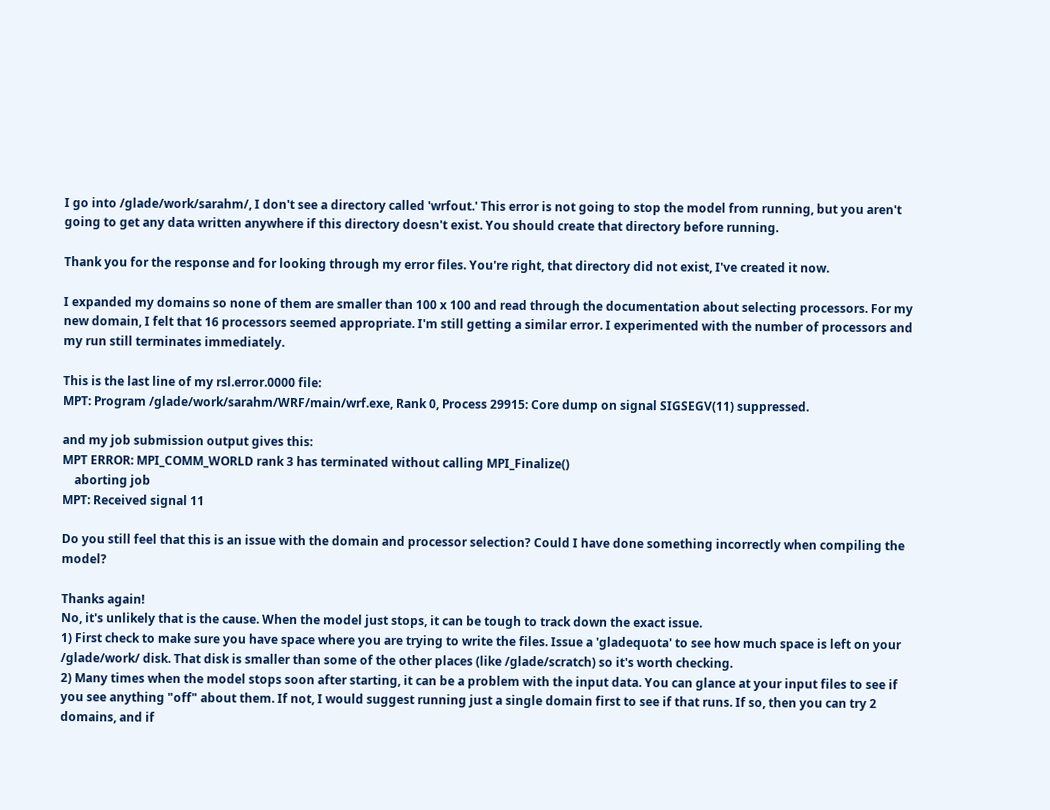I go into /glade/work/sarahm/, I don't see a directory called 'wrfout.' This error is not going to stop the model from running, but you aren't going to get any data written anywhere if this directory doesn't exist. You should create that directory before running.

Thank you for the response and for looking through my error files. You're right, that directory did not exist, I've created it now.

I expanded my domains so none of them are smaller than 100 x 100 and read through the documentation about selecting processors. For my new domain, I felt that 16 processors seemed appropriate. I'm still getting a similar error. I experimented with the number of processors and my run still terminates immediately.

This is the last line of my rsl.error.0000 file:
MPT: Program /glade/work/sarahm/WRF/main/wrf.exe, Rank 0, Process 29915: Core dump on signal SIGSEGV(11) suppressed.

and my job submission output gives this:
MPT ERROR: MPI_COMM_WORLD rank 3 has terminated without calling MPI_Finalize()
    aborting job
MPT: Received signal 11

Do you still feel that this is an issue with the domain and processor selection? Could I have done something incorrectly when compiling the model?

Thanks again!
No, it's unlikely that is the cause. When the model just stops, it can be tough to track down the exact issue.
1) First check to make sure you have space where you are trying to write the files. Issue a 'gladequota' to see how much space is left on your /glade/work/ disk. That disk is smaller than some of the other places (like /glade/scratch) so it's worth checking.
2) Many times when the model stops soon after starting, it can be a problem with the input data. You can glance at your input files to see if you see anything "off" about them. If not, I would suggest running just a single domain first to see if that runs. If so, then you can try 2 domains, and if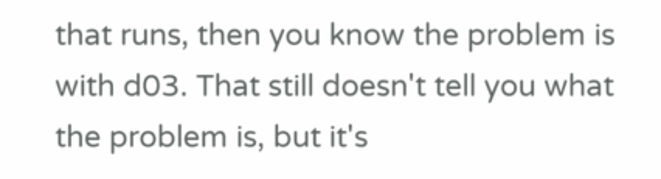that runs, then you know the problem is with d03. That still doesn't tell you what the problem is, but it's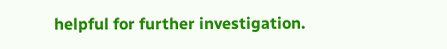helpful for further investigation.